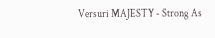Versuri MAJESTY - Strong As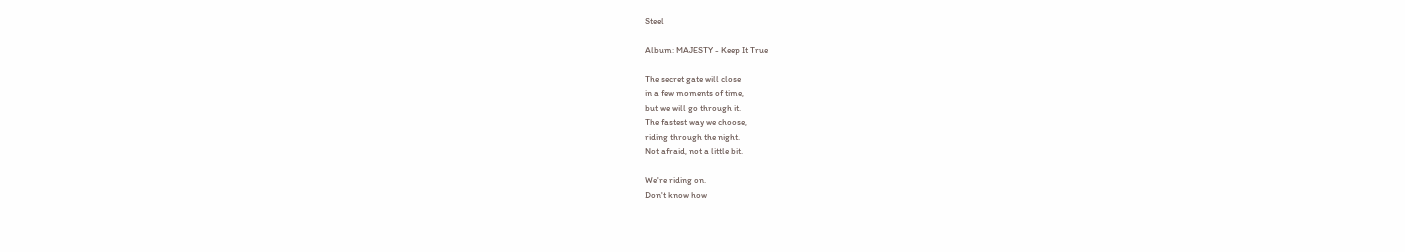Steel

Album: MAJESTY - Keep It True

The secret gate will close
in a few moments of time,
but we will go through it.
The fastest way we choose,
riding through the night.
Not afraid, not a little bit.

We're riding on.
Don't know how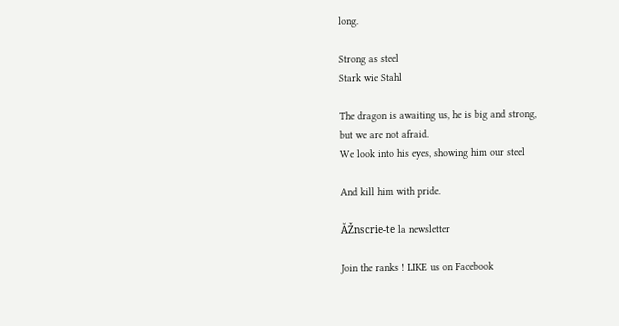long.

Strong as steel
Stark wie Stahl

The dragon is awaiting us, he is big and strong,
but we are not afraid.
We look into his eyes, showing him our steel

And kill him with pride.

ĂŽnscrie-te la newsletter

Join the ranks ! LIKE us on Facebook